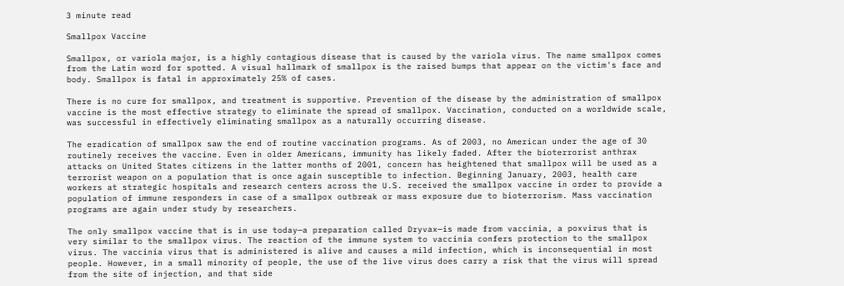3 minute read

Smallpox Vaccine

Smallpox, or variola major, is a highly contagious disease that is caused by the variola virus. The name smallpox comes from the Latin word for spotted. A visual hallmark of smallpox is the raised bumps that appear on the victim's face and body. Smallpox is fatal in approximately 25% of cases.

There is no cure for smallpox, and treatment is supportive. Prevention of the disease by the administration of smallpox vaccine is the most effective strategy to eliminate the spread of smallpox. Vaccination, conducted on a worldwide scale, was successful in effectively eliminating smallpox as a naturally occurring disease.

The eradication of smallpox saw the end of routine vaccination programs. As of 2003, no American under the age of 30 routinely receives the vaccine. Even in older Americans, immunity has likely faded. After the bioterrorist anthrax attacks on United States citizens in the latter months of 2001, concern has heightened that smallpox will be used as a terrorist weapon on a population that is once again susceptible to infection. Beginning January, 2003, health care workers at strategic hospitals and research centers across the U.S. received the smallpox vaccine in order to provide a population of immune responders in case of a smallpox outbreak or mass exposure due to bioterrorism. Mass vaccination programs are again under study by researchers.

The only smallpox vaccine that is in use today—a preparation called Dryvax—is made from vaccinia, a poxvirus that is very similar to the smallpox virus. The reaction of the immune system to vaccinia confers protection to the smallpox virus. The vaccinia virus that is administered is alive and causes a mild infection, which is inconsequential in most people. However, in a small minority of people, the use of the live virus does carry a risk that the virus will spread from the site of injection, and that side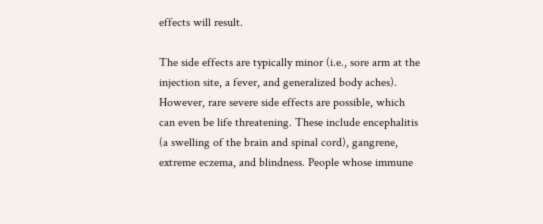effects will result.

The side effects are typically minor (i.e., sore arm at the injection site, a fever, and generalized body aches). However, rare severe side effects are possible, which can even be life threatening. These include encephalitis (a swelling of the brain and spinal cord), gangrene, extreme eczema, and blindness. People whose immune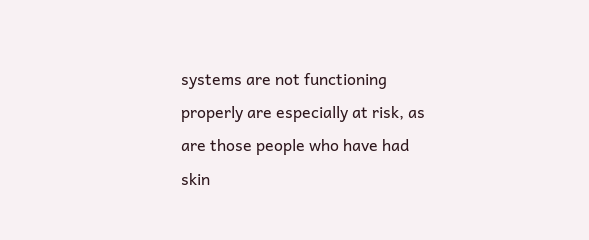systems are not functioning properly are especially at risk, as are those people who have had skin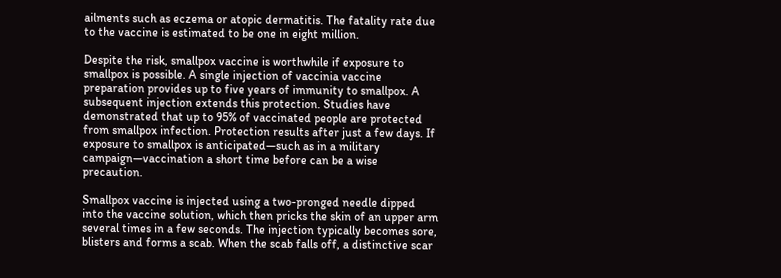ailments such as eczema or atopic dermatitis. The fatality rate due to the vaccine is estimated to be one in eight million.

Despite the risk, smallpox vaccine is worthwhile if exposure to smallpox is possible. A single injection of vaccinia vaccine preparation provides up to five years of immunity to smallpox. A subsequent injection extends this protection. Studies have demonstrated that up to 95% of vaccinated people are protected from smallpox infection. Protection results after just a few days. If exposure to smallpox is anticipated—such as in a military campaign—vaccination a short time before can be a wise precaution.

Smallpox vaccine is injected using a two-pronged needle dipped into the vaccine solution, which then pricks the skin of an upper arm several times in a few seconds. The injection typically becomes sore, blisters and forms a scab. When the scab falls off, a distinctive scar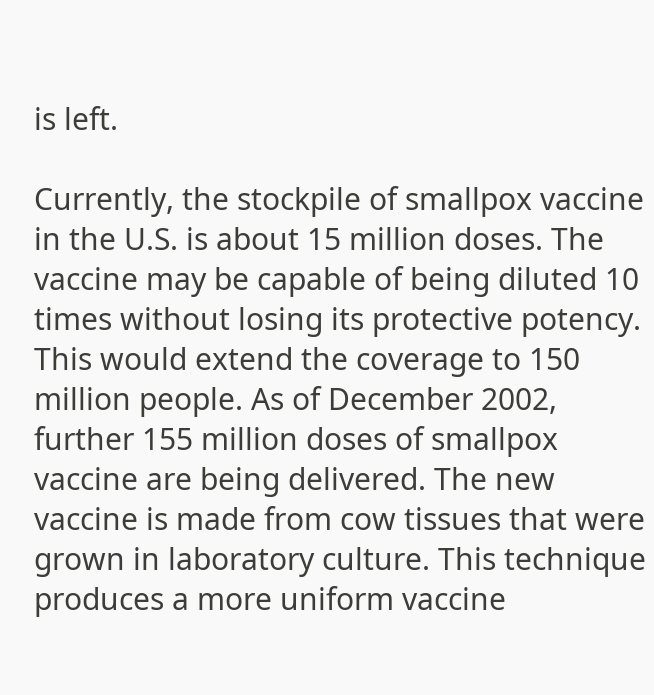is left.

Currently, the stockpile of smallpox vaccine in the U.S. is about 15 million doses. The vaccine may be capable of being diluted 10 times without losing its protective potency. This would extend the coverage to 150 million people. As of December 2002, further 155 million doses of smallpox vaccine are being delivered. The new vaccine is made from cow tissues that were grown in laboratory culture. This technique produces a more uniform vaccine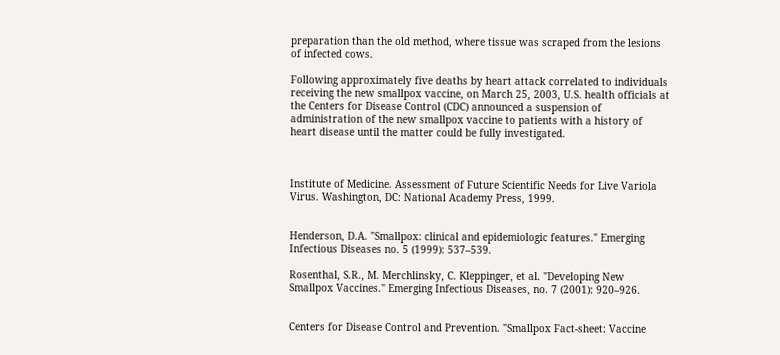preparation than the old method, where tissue was scraped from the lesions of infected cows.

Following approximately five deaths by heart attack correlated to individuals receiving the new smallpox vaccine, on March 25, 2003, U.S. health officials at the Centers for Disease Control (CDC) announced a suspension of administration of the new smallpox vaccine to patients with a history of heart disease until the matter could be fully investigated.



Institute of Medicine. Assessment of Future Scientific Needs for Live Variola Virus. Washington, DC: National Academy Press, 1999.


Henderson, D.A. "Smallpox: clinical and epidemiologic features." Emerging Infectious Diseases no. 5 (1999): 537–539.

Rosenthal, S.R., M. Merchlinsky, C. Kleppinger, et al. "Developing New Smallpox Vaccines." Emerging Infectious Diseases, no. 7 (2001): 920–926.


Centers for Disease Control and Prevention. "Smallpox Fact-sheet: Vaccine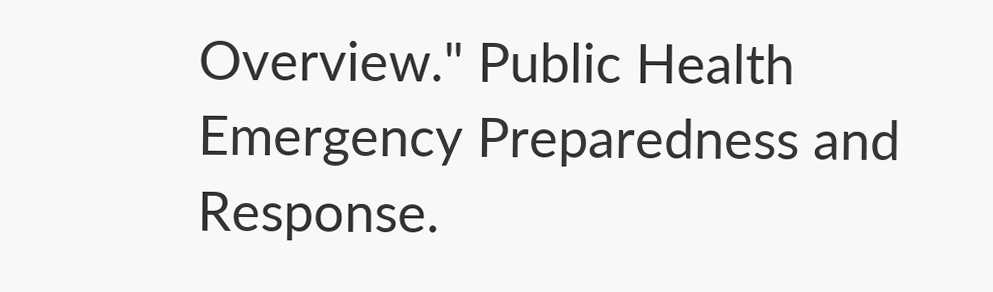Overview." Public Health Emergency Preparedness and Response.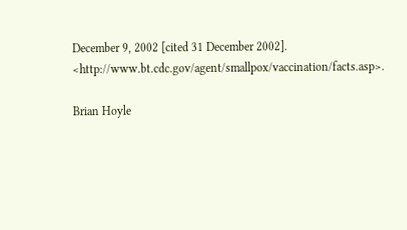December 9, 2002 [cited 31 December 2002]. <http://www.bt.cdc.gov/agent/smallpox/vaccination/facts.asp>.

Brian Hoyle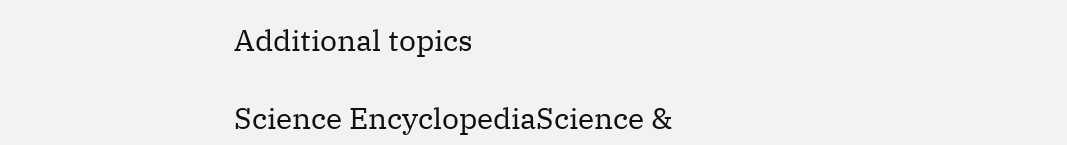Additional topics

Science EncyclopediaScience &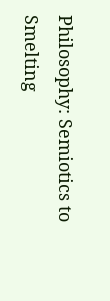Philosophy: Semiotics to Smelting